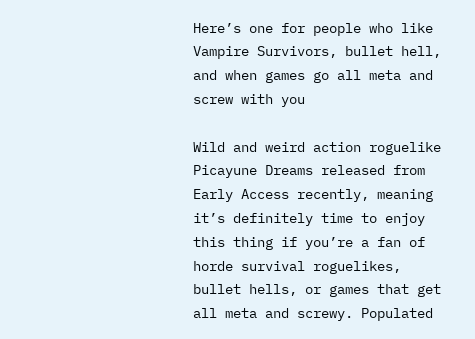Here’s one for people who like Vampire Survivors, bullet hell, and when games go all meta and screw with you

Wild and weird action roguelike Picayune Dreams released from Early Access recently, meaning it’s definitely time to enjoy this thing if you’re a fan of horde survival roguelikes, bullet hells, or games that get all meta and screwy. Populated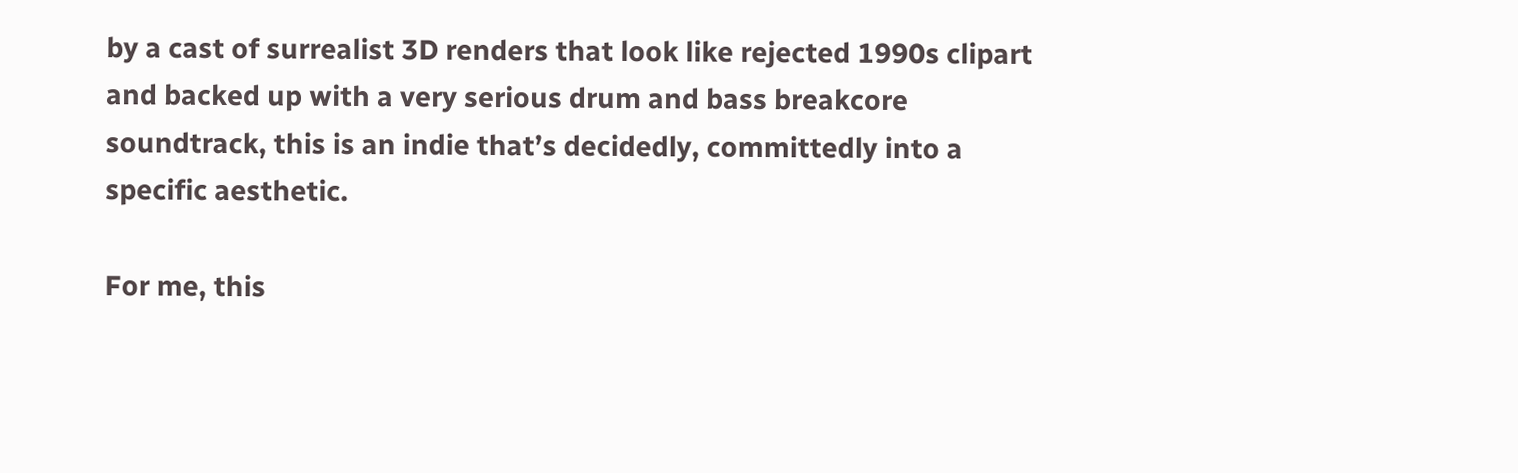by a cast of surrealist 3D renders that look like rejected 1990s clipart and backed up with a very serious drum and bass breakcore soundtrack, this is an indie that’s decidedly, committedly into a specific aesthetic.

For me, this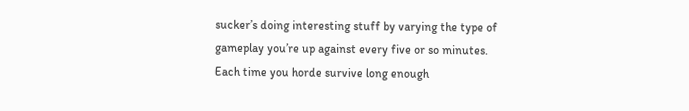sucker’s doing interesting stuff by varying the type of gameplay you’re up against every five or so minutes. Each time you horde survive long enough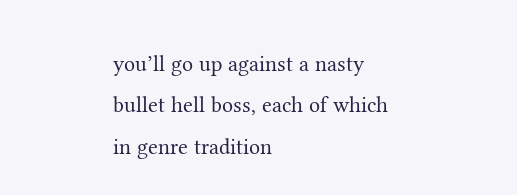you’ll go up against a nasty bullet hell boss, each of which in genre tradition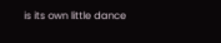is its own little dance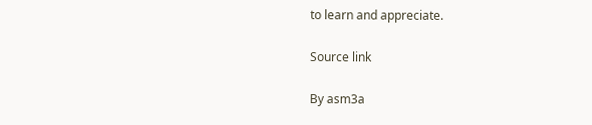to learn and appreciate.

Source link

By asm3a